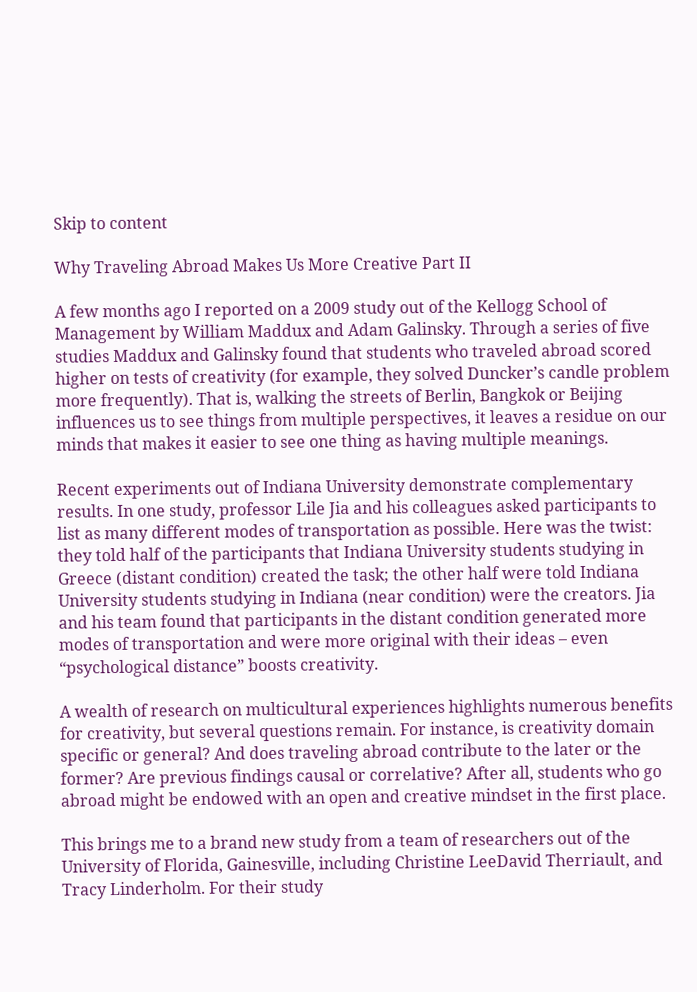Skip to content

Why Traveling Abroad Makes Us More Creative Part II

A few months ago I reported on a 2009 study out of the Kellogg School of Management by William Maddux and Adam Galinsky. Through a series of five studies Maddux and Galinsky found that students who traveled abroad scored higher on tests of creativity (for example, they solved Duncker’s candle problem more frequently). That is, walking the streets of Berlin, Bangkok or Beijing influences us to see things from multiple perspectives, it leaves a residue on our minds that makes it easier to see one thing as having multiple meanings.

Recent experiments out of Indiana University demonstrate complementary results. In one study, professor Lile Jia and his colleagues asked participants to list as many different modes of transportation as possible. Here was the twist: they told half of the participants that Indiana University students studying in Greece (distant condition) created the task; the other half were told Indiana University students studying in Indiana (near condition) were the creators. Jia and his team found that participants in the distant condition generated more modes of transportation and were more original with their ideas – even “psychological distance” boosts creativity.

A wealth of research on multicultural experiences highlights numerous benefits for creativity, but several questions remain. For instance, is creativity domain specific or general? And does traveling abroad contribute to the later or the former? Are previous findings causal or correlative? After all, students who go abroad might be endowed with an open and creative mindset in the first place.

This brings me to a brand new study from a team of researchers out of the University of Florida, Gainesville, including Christine LeeDavid Therriault, and Tracy Linderholm. For their study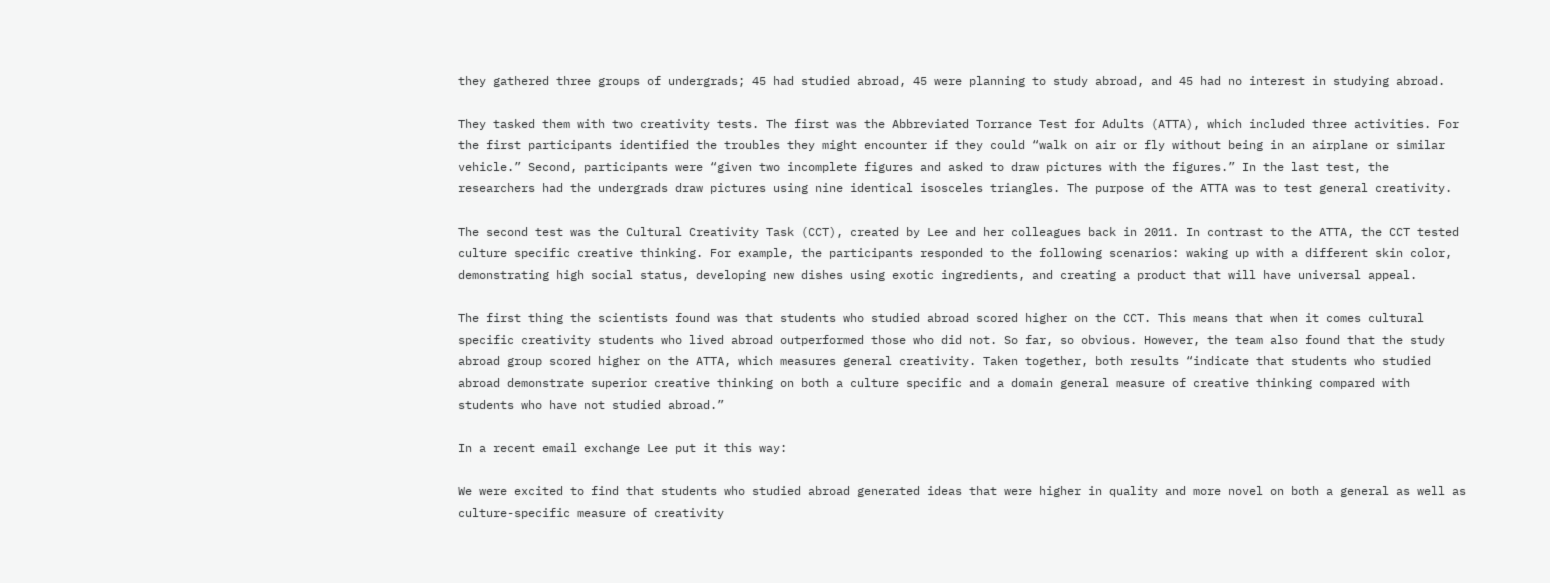they gathered three groups of undergrads; 45 had studied abroad, 45 were planning to study abroad, and 45 had no interest in studying abroad.

They tasked them with two creativity tests. The first was the Abbreviated Torrance Test for Adults (ATTA), which included three activities. For the first participants identified the troubles they might encounter if they could “walk on air or fly without being in an airplane or similar vehicle.” Second, participants were “given two incomplete figures and asked to draw pictures with the figures.” In the last test, the researchers had the undergrads draw pictures using nine identical isosceles triangles. The purpose of the ATTA was to test general creativity.

The second test was the Cultural Creativity Task (CCT), created by Lee and her colleagues back in 2011. In contrast to the ATTA, the CCT tested culture specific creative thinking. For example, the participants responded to the following scenarios: waking up with a different skin color, demonstrating high social status, developing new dishes using exotic ingredients, and creating a product that will have universal appeal.

The first thing the scientists found was that students who studied abroad scored higher on the CCT. This means that when it comes cultural specific creativity students who lived abroad outperformed those who did not. So far, so obvious. However, the team also found that the study abroad group scored higher on the ATTA, which measures general creativity. Taken together, both results “indicate that students who studied abroad demonstrate superior creative thinking on both a culture specific and a domain general measure of creative thinking compared with students who have not studied abroad.”

In a recent email exchange Lee put it this way:

We were excited to find that students who studied abroad generated ideas that were higher in quality and more novel on both a general as well as culture-specific measure of creativity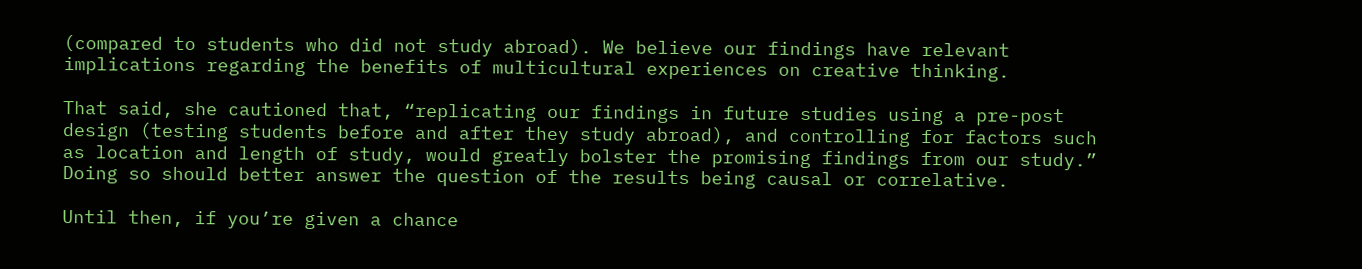(compared to students who did not study abroad). We believe our findings have relevant implications regarding the benefits of multicultural experiences on creative thinking.

That said, she cautioned that, “replicating our findings in future studies using a pre-post design (testing students before and after they study abroad), and controlling for factors such as location and length of study, would greatly bolster the promising findings from our study.” Doing so should better answer the question of the results being causal or correlative.

Until then, if you’re given a chance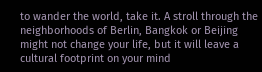to wander the world, take it. A stroll through the neighborhoods of Berlin, Bangkok or Beijing might not change your life, but it will leave a cultural footprint on your mind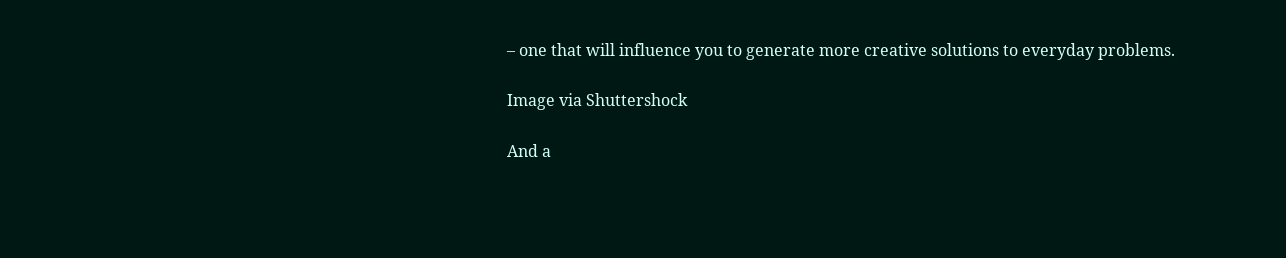– one that will influence you to generate more creative solutions to everyday problems.

Image via Shuttershock

And a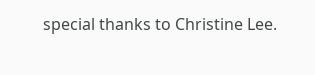special thanks to Christine Lee.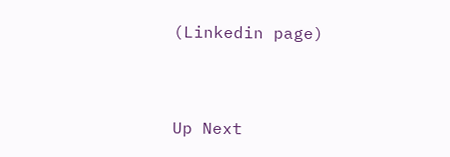(Linkedin page)


Up Next